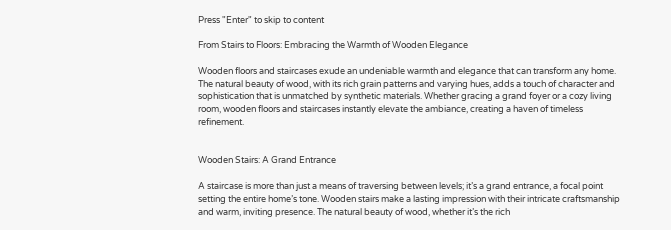Press "Enter" to skip to content

From Stairs to Floors: Embracing the Warmth of Wooden Elegance

Wooden floors and staircases exude an undeniable warmth and elegance that can transform any home. The natural beauty of wood, with its rich grain patterns and varying hues, adds a touch of character and sophistication that is unmatched by synthetic materials. Whether gracing a grand foyer or a cozy living room, wooden floors and staircases instantly elevate the ambiance, creating a haven of timeless refinement.


Wooden Stairs: A Grand Entrance

A staircase is more than just a means of traversing between levels; it’s a grand entrance, a focal point setting the entire home’s tone. Wooden stairs make a lasting impression with their intricate craftsmanship and warm, inviting presence. The natural beauty of wood, whether it’s the rich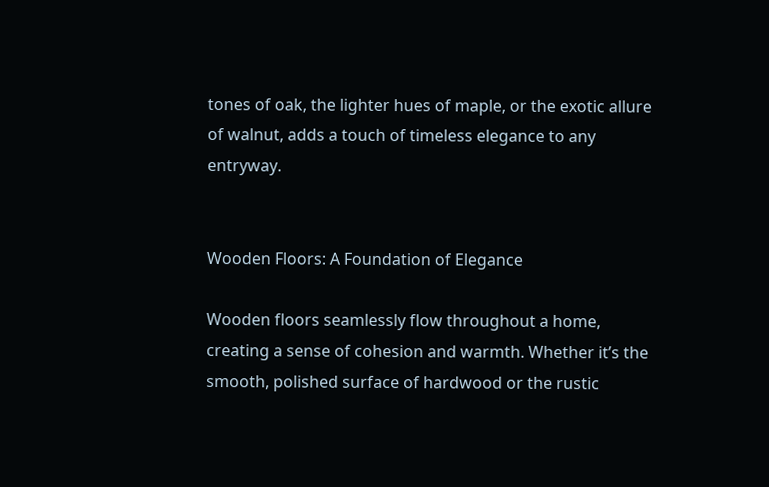tones of oak, the lighter hues of maple, or the exotic allure of walnut, adds a touch of timeless elegance to any entryway.


Wooden Floors: A Foundation of Elegance

Wooden floors seamlessly flow throughout a home, creating a sense of cohesion and warmth. Whether it’s the smooth, polished surface of hardwood or the rustic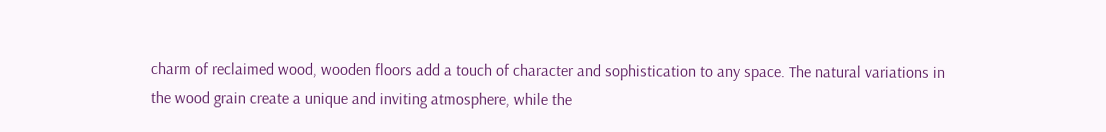charm of reclaimed wood, wooden floors add a touch of character and sophistication to any space. The natural variations in the wood grain create a unique and inviting atmosphere, while the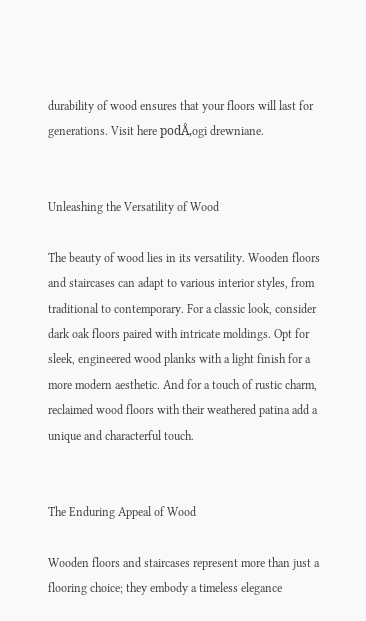durability of wood ensures that your floors will last for generations. Visit here podÅ‚ogi drewniane.


Unleashing the Versatility of Wood

The beauty of wood lies in its versatility. Wooden floors and staircases can adapt to various interior styles, from traditional to contemporary. For a classic look, consider dark oak floors paired with intricate moldings. Opt for sleek, engineered wood planks with a light finish for a more modern aesthetic. And for a touch of rustic charm, reclaimed wood floors with their weathered patina add a unique and characterful touch.


The Enduring Appeal of Wood

Wooden floors and staircases represent more than just a flooring choice; they embody a timeless elegance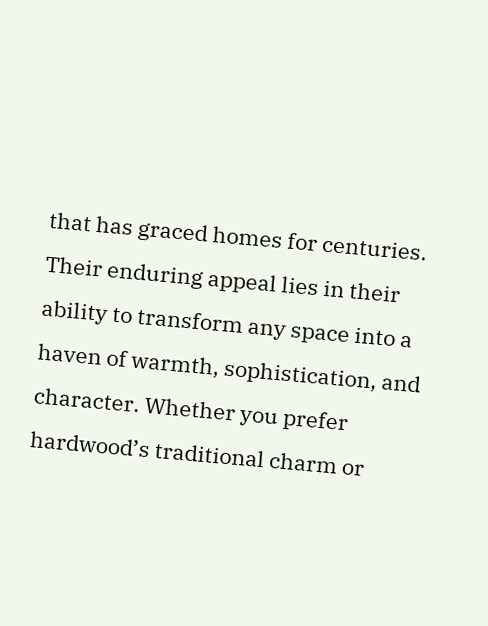that has graced homes for centuries. Their enduring appeal lies in their ability to transform any space into a haven of warmth, sophistication, and character. Whether you prefer hardwood’s traditional charm or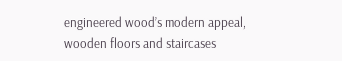engineered wood’s modern appeal, wooden floors and staircases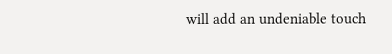will add an undeniable touch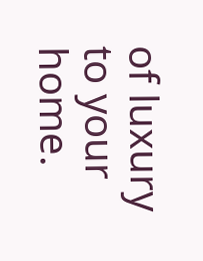of luxury to your home.